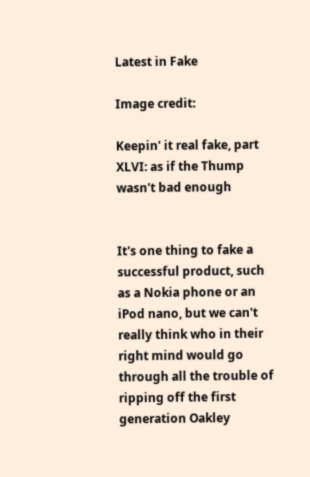Latest in Fake

Image credit:

Keepin' it real fake, part XLVI: as if the Thump wasn't bad enough


It's one thing to fake a successful product, such as a Nokia phone or an iPod nano, but we can't really think who in their right mind would go through all the trouble of ripping off the first generation Oakley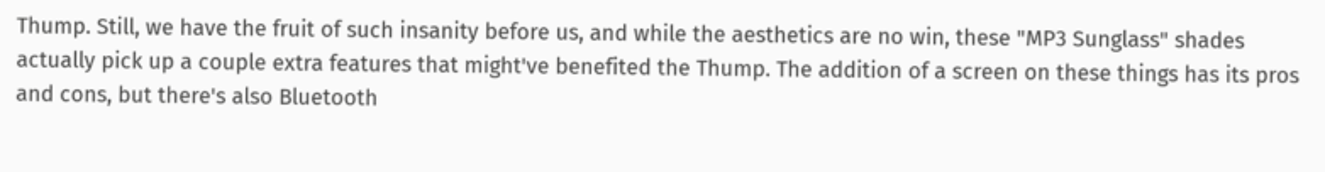Thump. Still, we have the fruit of such insanity before us, and while the aesthetics are no win, these "MP3 Sunglass" shades actually pick up a couple extra features that might've benefited the Thump. The addition of a screen on these things has its pros and cons, but there's also Bluetooth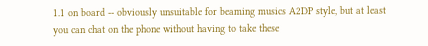1.1 on board -- obviously unsuitable for beaming musics A2DP style, but at least you can chat on the phone without having to take these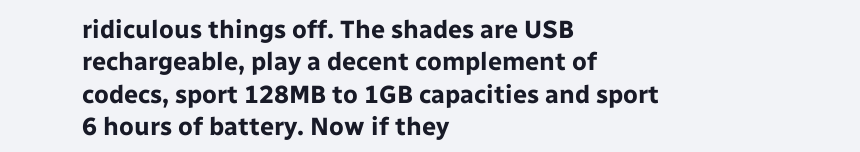ridiculous things off. The shades are USB rechargeable, play a decent complement of codecs, sport 128MB to 1GB capacities and sport 6 hours of battery. Now if they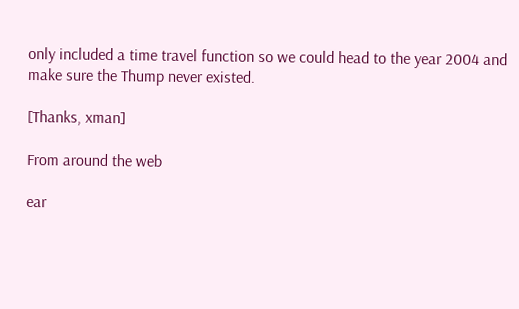only included a time travel function so we could head to the year 2004 and make sure the Thump never existed.

[Thanks, xman]

From around the web

ear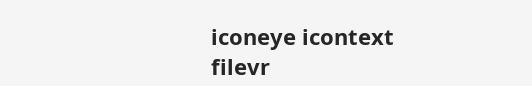iconeye icontext filevr